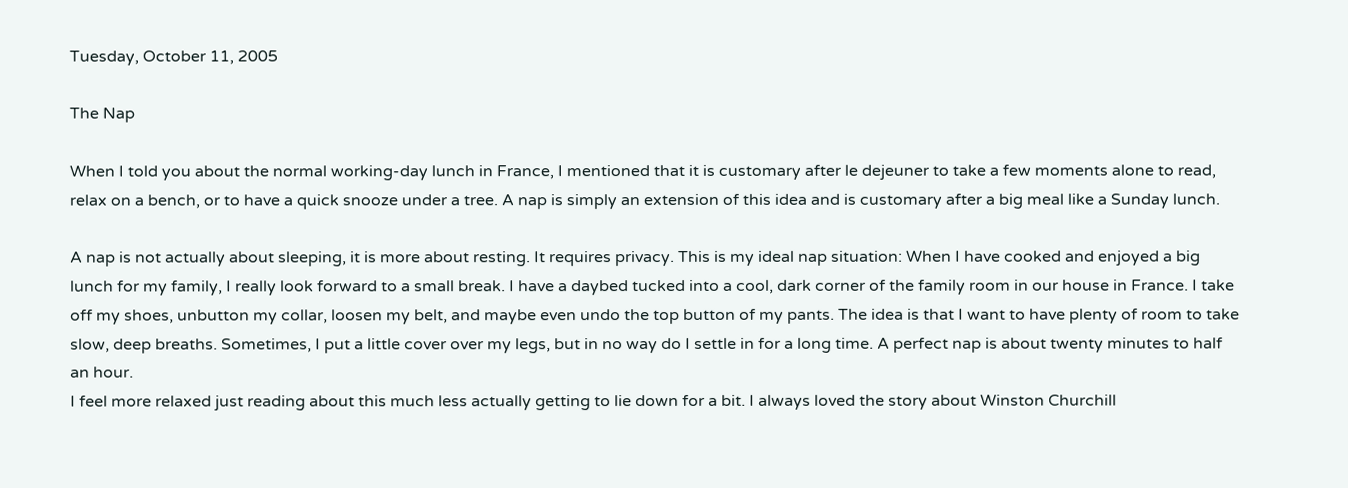Tuesday, October 11, 2005

The Nap

When I told you about the normal working-day lunch in France, I mentioned that it is customary after le dejeuner to take a few moments alone to read, relax on a bench, or to have a quick snooze under a tree. A nap is simply an extension of this idea and is customary after a big meal like a Sunday lunch.

A nap is not actually about sleeping, it is more about resting. It requires privacy. This is my ideal nap situation: When I have cooked and enjoyed a big lunch for my family, I really look forward to a small break. I have a daybed tucked into a cool, dark corner of the family room in our house in France. I take off my shoes, unbutton my collar, loosen my belt, and maybe even undo the top button of my pants. The idea is that I want to have plenty of room to take slow, deep breaths. Sometimes, I put a little cover over my legs, but in no way do I settle in for a long time. A perfect nap is about twenty minutes to half an hour.
I feel more relaxed just reading about this much less actually getting to lie down for a bit. I always loved the story about Winston Churchill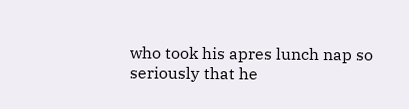who took his apres lunch nap so seriously that he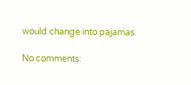would change into pajamas.

No comments: